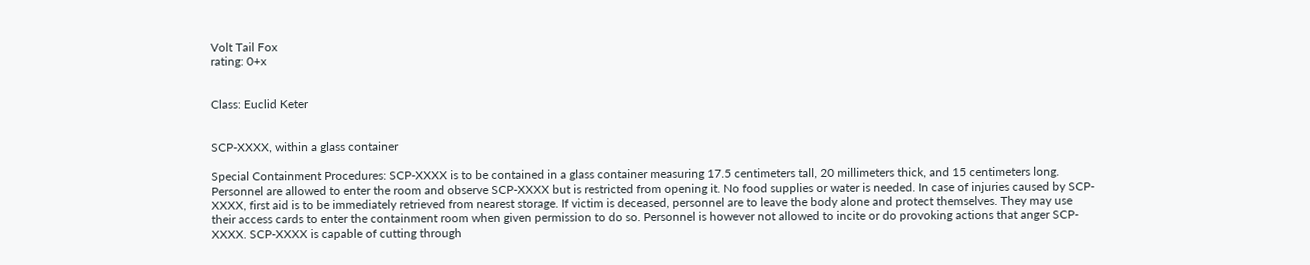Volt Tail Fox
rating: 0+x


Class: Euclid Keter


SCP-XXXX, within a glass container

Special Containment Procedures: SCP-XXXX is to be contained in a glass container measuring 17.5 centimeters tall, 20 millimeters thick, and 15 centimeters long. Personnel are allowed to enter the room and observe SCP-XXXX but is restricted from opening it. No food supplies or water is needed. In case of injuries caused by SCP-XXXX, first aid is to be immediately retrieved from nearest storage. If victim is deceased, personnel are to leave the body alone and protect themselves. They may use their access cards to enter the containment room when given permission to do so. Personnel is however not allowed to incite or do provoking actions that anger SCP-XXXX. SCP-XXXX is capable of cutting through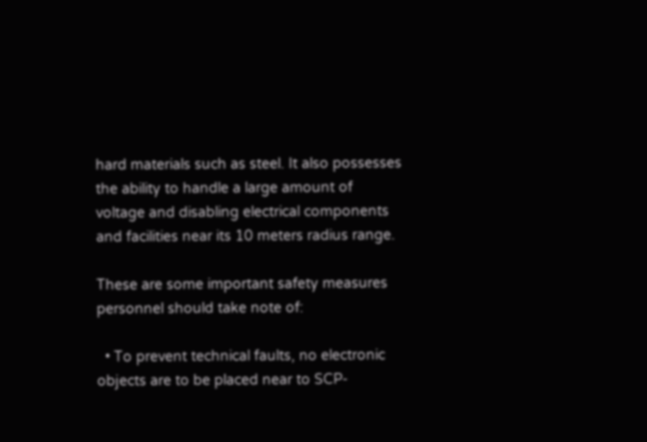hard materials such as steel. It also possesses the ability to handle a large amount of voltage and disabling electrical components and facilities near its 10 meters radius range.

These are some important safety measures personnel should take note of:

  • To prevent technical faults, no electronic objects are to be placed near to SCP-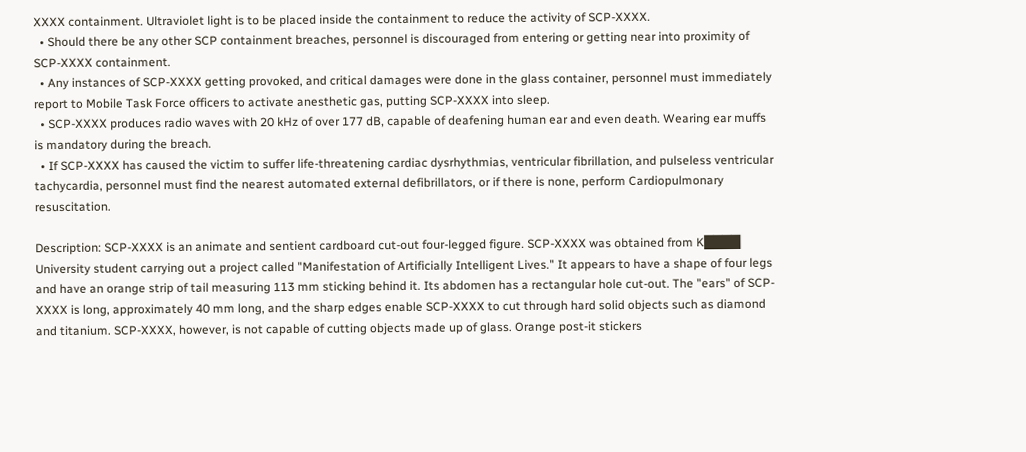XXXX containment. Ultraviolet light is to be placed inside the containment to reduce the activity of SCP-XXXX.
  • Should there be any other SCP containment breaches, personnel is discouraged from entering or getting near into proximity of SCP-XXXX containment.
  • Any instances of SCP-XXXX getting provoked, and critical damages were done in the glass container, personnel must immediately report to Mobile Task Force officers to activate anesthetic gas, putting SCP-XXXX into sleep.
  • SCP-XXXX produces radio waves with 20 kHz of over 177 dB, capable of deafening human ear and even death. Wearing ear muffs is mandatory during the breach.
  • If SCP-XXXX has caused the victim to suffer life-threatening cardiac dysrhythmias, ventricular fibrillation, and pulseless ventricular tachycardia, personnel must find the nearest automated external defibrillators, or if there is none, perform Cardiopulmonary resuscitation.

Description: SCP-XXXX is an animate and sentient cardboard cut-out four-legged figure. SCP-XXXX was obtained from K████ University student carrying out a project called "Manifestation of Artificially Intelligent Lives." It appears to have a shape of four legs and have an orange strip of tail measuring 113 mm sticking behind it. Its abdomen has a rectangular hole cut-out. The "ears" of SCP-XXXX is long, approximately 40 mm long, and the sharp edges enable SCP-XXXX to cut through hard solid objects such as diamond and titanium. SCP-XXXX, however, is not capable of cutting objects made up of glass. Orange post-it stickers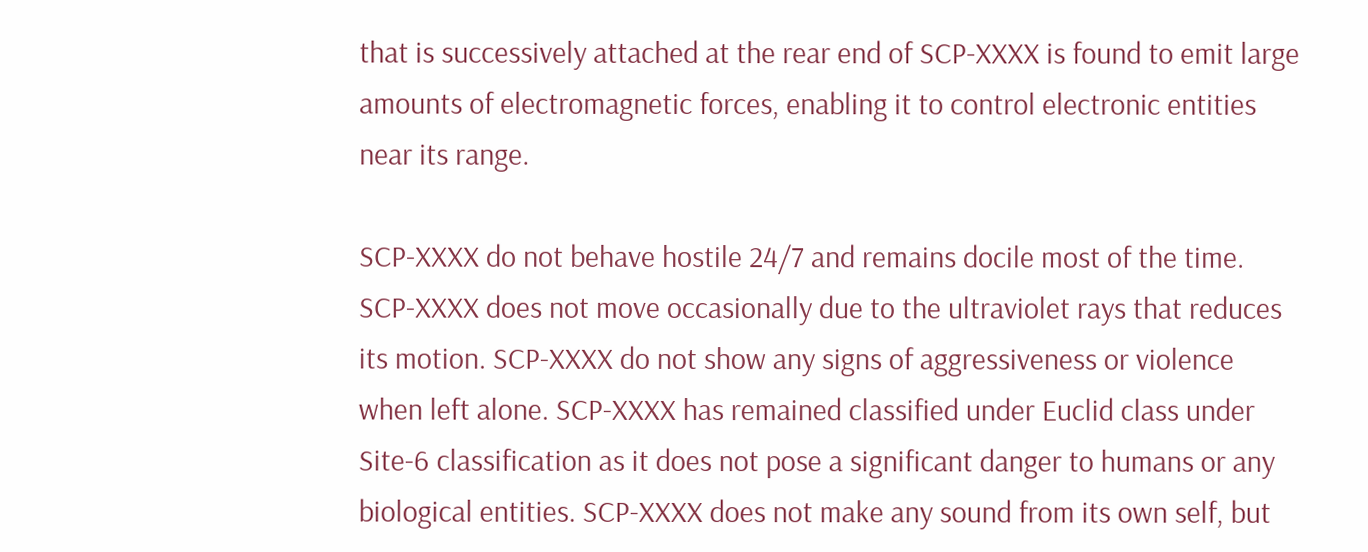that is successively attached at the rear end of SCP-XXXX is found to emit large amounts of electromagnetic forces, enabling it to control electronic entities near its range.

SCP-XXXX do not behave hostile 24/7 and remains docile most of the time. SCP-XXXX does not move occasionally due to the ultraviolet rays that reduces its motion. SCP-XXXX do not show any signs of aggressiveness or violence when left alone. SCP-XXXX has remained classified under Euclid class under Site-6 classification as it does not pose a significant danger to humans or any biological entities. SCP-XXXX does not make any sound from its own self, but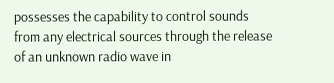possesses the capability to control sounds from any electrical sources through the release of an unknown radio wave in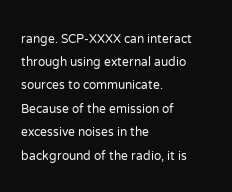range. SCP-XXXX can interact through using external audio sources to communicate. Because of the emission of excessive noises in the background of the radio, it is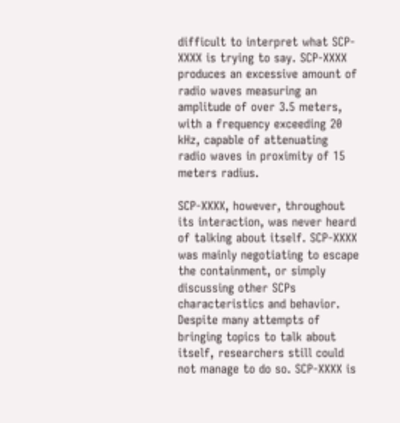difficult to interpret what SCP-XXXX is trying to say. SCP-XXXX produces an excessive amount of radio waves measuring an amplitude of over 3.5 meters, with a frequency exceeding 20 kHz, capable of attenuating radio waves in proximity of 15 meters radius.

SCP-XXXX, however, throughout its interaction, was never heard of talking about itself. SCP-XXXX was mainly negotiating to escape the containment, or simply discussing other SCPs characteristics and behavior. Despite many attempts of bringing topics to talk about itself, researchers still could not manage to do so. SCP-XXXX is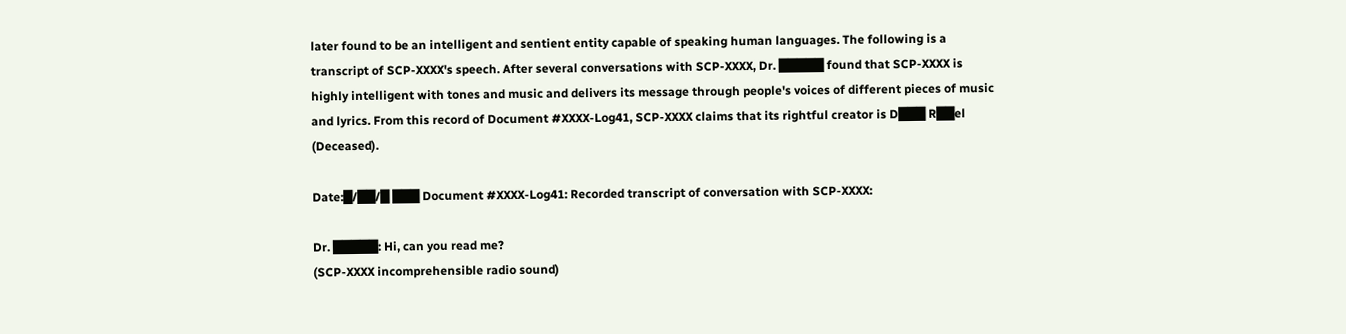later found to be an intelligent and sentient entity capable of speaking human languages. The following is a transcript of SCP-XXXX's speech. After several conversations with SCP-XXXX, Dr. █████ found that SCP-XXXX is highly intelligent with tones and music and delivers its message through people's voices of different pieces of music and lyrics. From this record of Document #XXXX-Log41, SCP-XXXX claims that its rightful creator is D███ R██el (Deceased).

Date:█/██/█ ███ Document #XXXX-Log41: Recorded transcript of conversation with SCP-XXXX:

Dr. █████: Hi, can you read me?
(SCP-XXXX incomprehensible radio sound)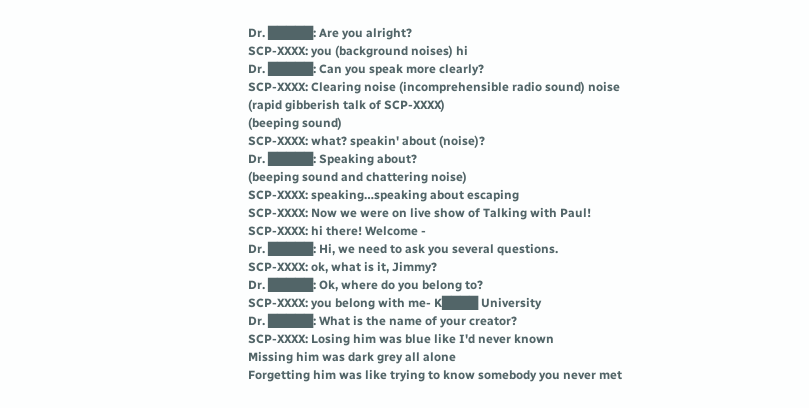Dr. █████: Are you alright?
SCP-XXXX: you (background noises) hi
Dr. █████: Can you speak more clearly?
SCP-XXXX: Clearing noise (incomprehensible radio sound) noise
(rapid gibberish talk of SCP-XXXX)
(beeping sound)
SCP-XXXX: what? speakin' about (noise)?
Dr. █████: Speaking about?
(beeping sound and chattering noise)
SCP-XXXX: speaking…speaking about escaping
SCP-XXXX: Now we were on live show of Talking with Paul!
SCP-XXXX: hi there! Welcome -
Dr. █████: Hi, we need to ask you several questions.
SCP-XXXX: ok, what is it, Jimmy?
Dr. █████: Ok, where do you belong to?
SCP-XXXX: you belong with me- K████ University
Dr. █████: What is the name of your creator?
SCP-XXXX: Losing him was blue like I'd never known
Missing him was dark grey all alone
Forgetting him was like trying to know somebody you never met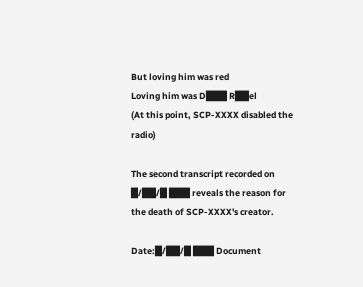But loving him was red
Loving him was D███ R██el
(At this point, SCP-XXXX disabled the radio)

The second transcript recorded on █/██/█ ███ reveals the reason for the death of SCP-XXXX's creator.

Date:█/██/█ ███ Document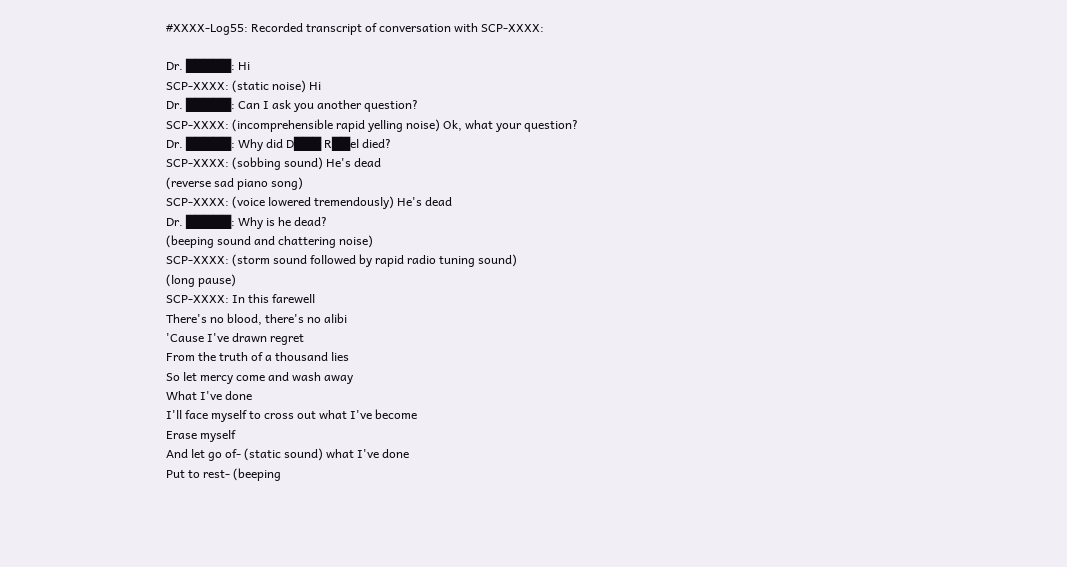#XXXX-Log55: Recorded transcript of conversation with SCP-XXXX:

Dr. █████: Hi
SCP-XXXX: (static noise) Hi
Dr. █████: Can I ask you another question?
SCP-XXXX: (incomprehensible rapid yelling noise) Ok, what your question?
Dr. █████: Why did D███ R██el died?
SCP-XXXX: (sobbing sound) He's dead
(reverse sad piano song)
SCP-XXXX: (voice lowered tremendously) He's dead
Dr. █████: Why is he dead?
(beeping sound and chattering noise)
SCP-XXXX: (storm sound followed by rapid radio tuning sound)
(long pause)
SCP-XXXX: In this farewell
There's no blood, there's no alibi
'Cause I've drawn regret
From the truth of a thousand lies
So let mercy come and wash away
What I've done
I'll face myself to cross out what I've become
Erase myself
And let go of- (static sound) what I've done
Put to rest- (beeping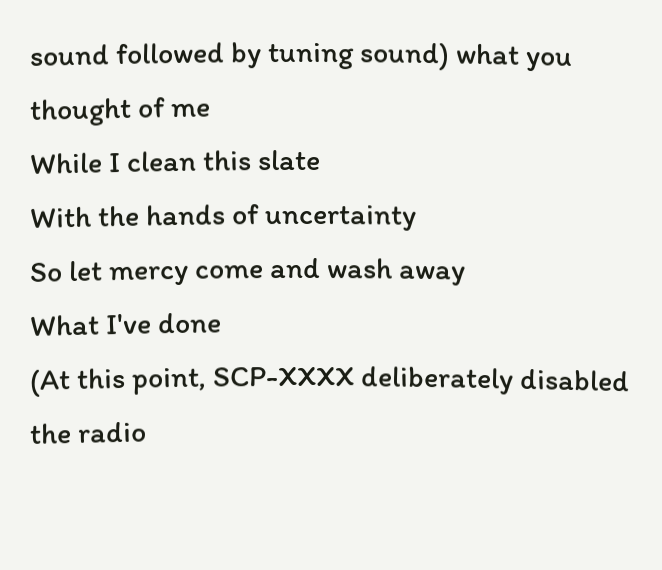sound followed by tuning sound) what you thought of me
While I clean this slate
With the hands of uncertainty
So let mercy come and wash away
What I've done
(At this point, SCP-XXXX deliberately disabled the radio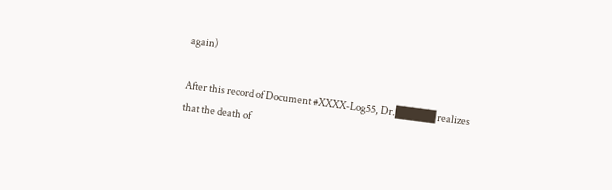again)

After this record of Document #XXXX-Log55, Dr.█████ realizes that the death of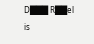D███ R██el is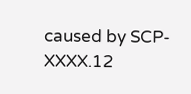caused by SCP-XXXX.12